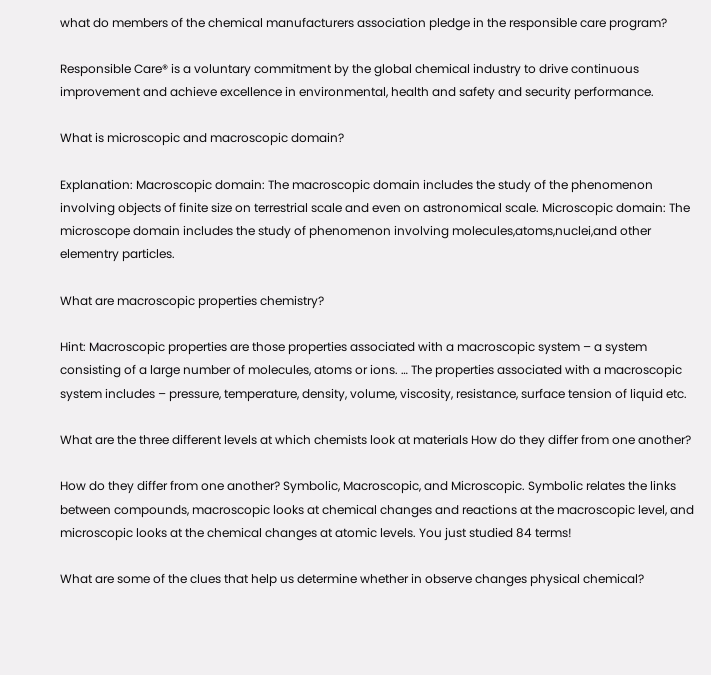what do members of the chemical manufacturers association pledge in the responsible care program?

Responsible Care® is a voluntary commitment by the global chemical industry to drive continuous improvement and achieve excellence in environmental, health and safety and security performance.

What is microscopic and macroscopic domain?

Explanation: Macroscopic domain: The macroscopic domain includes the study of the phenomenon involving objects of finite size on terrestrial scale and even on astronomical scale. Microscopic domain: The microscope domain includes the study of phenomenon involving molecules,atoms,nuclei,and other elementry particles.

What are macroscopic properties chemistry?

Hint: Macroscopic properties are those properties associated with a macroscopic system – a system consisting of a large number of molecules, atoms or ions. … The properties associated with a macroscopic system includes – pressure, temperature, density, volume, viscosity, resistance, surface tension of liquid etc.

What are the three different levels at which chemists look at materials How do they differ from one another?

How do they differ from one another? Symbolic, Macroscopic, and Microscopic. Symbolic relates the links between compounds, macroscopic looks at chemical changes and reactions at the macroscopic level, and microscopic looks at the chemical changes at atomic levels. You just studied 84 terms!

What are some of the clues that help us determine whether in observe changes physical chemical?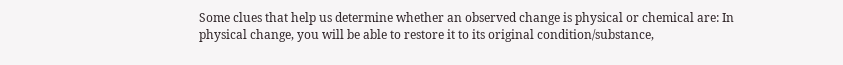Some clues that help us determine whether an observed change is physical or chemical are: In physical change, you will be able to restore it to its original condition/substance,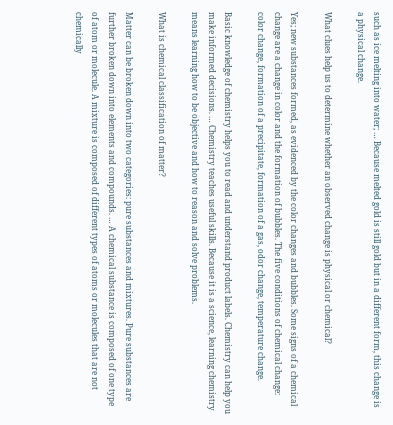such as ice melting into water; … Because melted gold is still gold but in a different form, this change is a physical change.

What clues help us to determine whether an observed change is physical or chemical?

Yes; new substances formed, as evidenced by the color changes and bubbles. Some signs of a chemical change are a change in color and the formation of bubbles. The five conditions of chemical change: color change, formation of a precipitate, formation of a gas, odor change, temperature change.

Basic knowledge of chemistry helps you to read and understand product labels. Chemistry can help you make informed decisions. … Chemistry teaches useful skills. Because it is a science, learning chemistry means learning how to be objective and how to reason and solve problems.

What is chemical classification of matter?

Matter can be broken down into two categories: pure substances and mixtures. Pure substances are further broken down into elements and compounds. … A chemical substance is composed of one type of atom or molecule. A mixture is composed of different types of atoms or molecules that are not chemically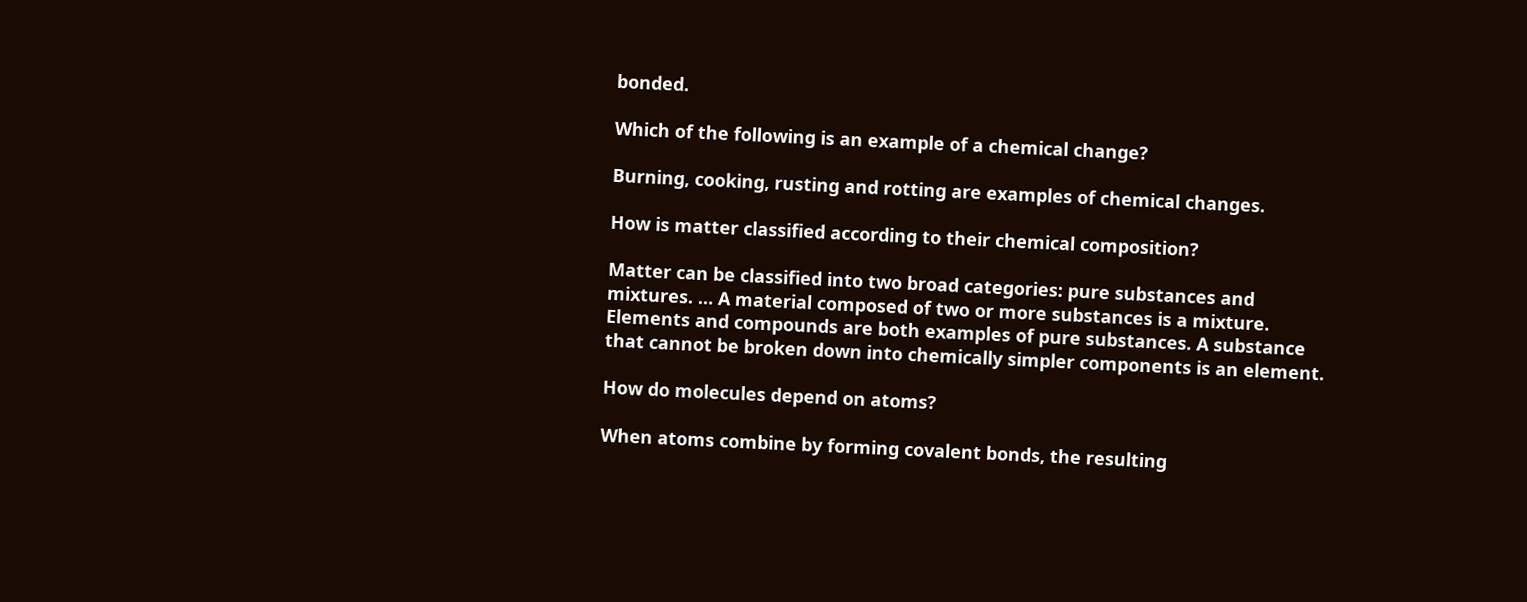bonded.

Which of the following is an example of a chemical change?

Burning, cooking, rusting and rotting are examples of chemical changes.

How is matter classified according to their chemical composition?

Matter can be classified into two broad categories: pure substances and mixtures. … A material composed of two or more substances is a mixture. Elements and compounds are both examples of pure substances. A substance that cannot be broken down into chemically simpler components is an element.

How do molecules depend on atoms?

When atoms combine by forming covalent bonds, the resulting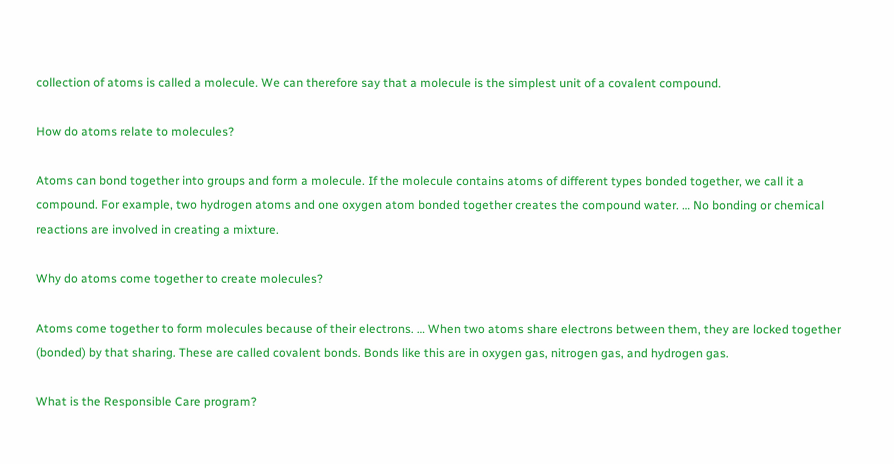collection of atoms is called a molecule. We can therefore say that a molecule is the simplest unit of a covalent compound.

How do atoms relate to molecules?

Atoms can bond together into groups and form a molecule. If the molecule contains atoms of different types bonded together, we call it a compound. For example, two hydrogen atoms and one oxygen atom bonded together creates the compound water. … No bonding or chemical reactions are involved in creating a mixture.

Why do atoms come together to create molecules?

Atoms come together to form molecules because of their electrons. … When two atoms share electrons between them, they are locked together (bonded) by that sharing. These are called covalent bonds. Bonds like this are in oxygen gas, nitrogen gas, and hydrogen gas.

What is the Responsible Care program?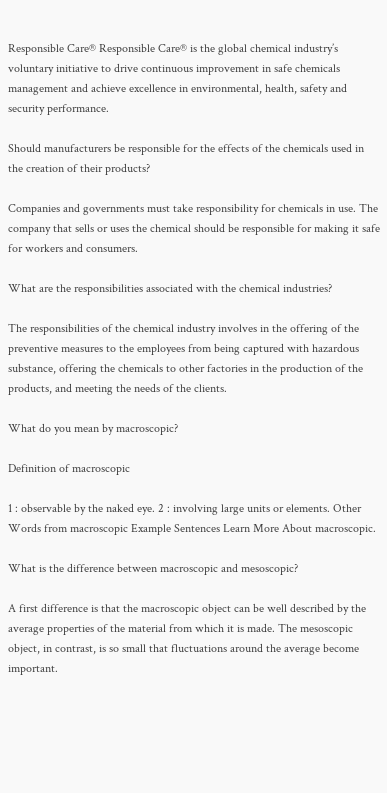Responsible Care® Responsible Care® is the global chemical industry’s voluntary initiative to drive continuous improvement in safe chemicals management and achieve excellence in environmental, health, safety and security performance.

Should manufacturers be responsible for the effects of the chemicals used in the creation of their products?

Companies and governments must take responsibility for chemicals in use. The company that sells or uses the chemical should be responsible for making it safe for workers and consumers.

What are the responsibilities associated with the chemical industries?

The responsibilities of the chemical industry involves in the offering of the preventive measures to the employees from being captured with hazardous substance, offering the chemicals to other factories in the production of the products, and meeting the needs of the clients.

What do you mean by macroscopic?

Definition of macroscopic

1 : observable by the naked eye. 2 : involving large units or elements. Other Words from macroscopic Example Sentences Learn More About macroscopic.

What is the difference between macroscopic and mesoscopic?

A first difference is that the macroscopic object can be well described by the average properties of the material from which it is made. The mesoscopic object, in contrast, is so small that fluctuations around the average become important.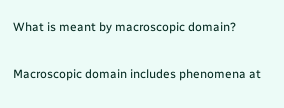What is meant by macroscopic domain?

Macroscopic domain includes phenomena at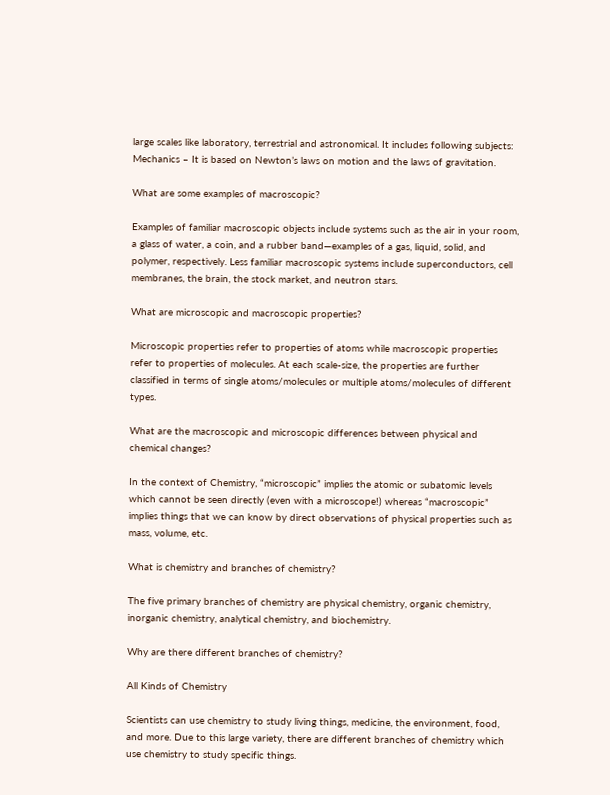large scales like laboratory, terrestrial and astronomical. It includes following subjects: Mechanics – It is based on Newton’s laws on motion and the laws of gravitation.

What are some examples of macroscopic?

Examples of familiar macroscopic objects include systems such as the air in your room, a glass of water, a coin, and a rubber band—examples of a gas, liquid, solid, and polymer, respectively. Less familiar macroscopic systems include superconductors, cell membranes, the brain, the stock market, and neutron stars.

What are microscopic and macroscopic properties?

Microscopic properties refer to properties of atoms while macroscopic properties refer to properties of molecules. At each scale-size, the properties are further classified in terms of single atoms/molecules or multiple atoms/molecules of different types.

What are the macroscopic and microscopic differences between physical and chemical changes?

In the context of Chemistry, “microscopic” implies the atomic or subatomic levels which cannot be seen directly (even with a microscope!) whereas “macroscopic” implies things that we can know by direct observations of physical properties such as mass, volume, etc.

What is chemistry and branches of chemistry?

The five primary branches of chemistry are physical chemistry, organic chemistry, inorganic chemistry, analytical chemistry, and biochemistry.

Why are there different branches of chemistry?

All Kinds of Chemistry

Scientists can use chemistry to study living things, medicine, the environment, food, and more. Due to this large variety, there are different branches of chemistry which use chemistry to study specific things.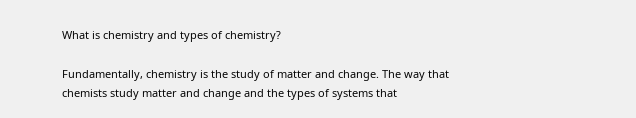What is chemistry and types of chemistry?

Fundamentally, chemistry is the study of matter and change. The way that chemists study matter and change and the types of systems that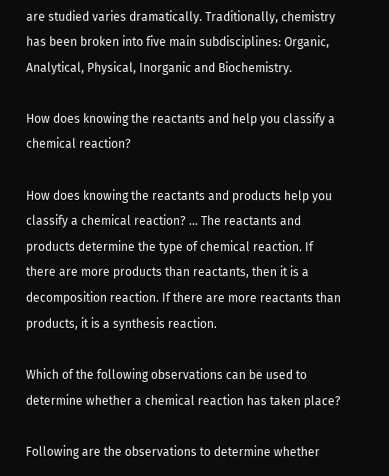are studied varies dramatically. Traditionally, chemistry has been broken into five main subdisciplines: Organic, Analytical, Physical, Inorganic and Biochemistry.

How does knowing the reactants and help you classify a chemical reaction?

How does knowing the reactants and products help you classify a chemical reaction? … The reactants and products determine the type of chemical reaction. If there are more products than reactants, then it is a decomposition reaction. If there are more reactants than products, it is a synthesis reaction.

Which of the following observations can be used to determine whether a chemical reaction has taken place?

Following are the observations to determine whether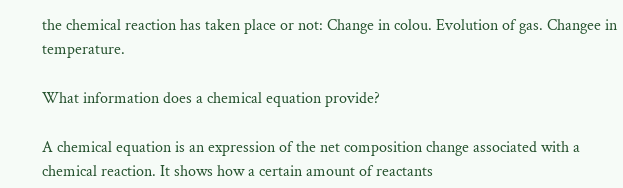the chemical reaction has taken place or not: Change in colou. Evolution of gas. Changee in temperature.

What information does a chemical equation provide?

A chemical equation is an expression of the net composition change associated with a chemical reaction. It shows how a certain amount of reactants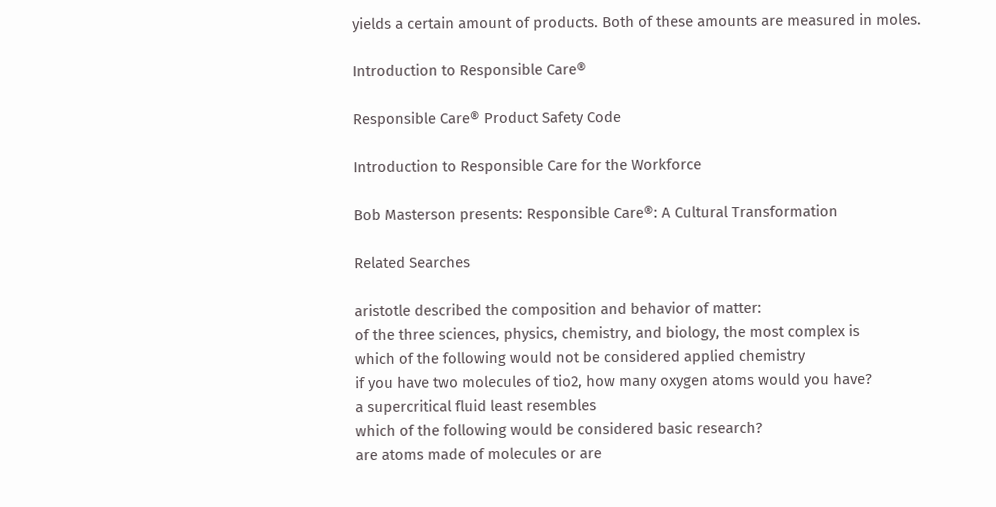yields a certain amount of products. Both of these amounts are measured in moles.

Introduction to Responsible Care®

Responsible Care® Product Safety Code

Introduction to Responsible Care for the Workforce

Bob Masterson presents: Responsible Care®: A Cultural Transformation

Related Searches

aristotle described the composition and behavior of matter:
of the three sciences, physics, chemistry, and biology, the most complex is
which of the following would not be considered applied chemistry
if you have two molecules of tio2, how many oxygen atoms would you have?
a supercritical fluid least resembles
which of the following would be considered basic research?
are atoms made of molecules or are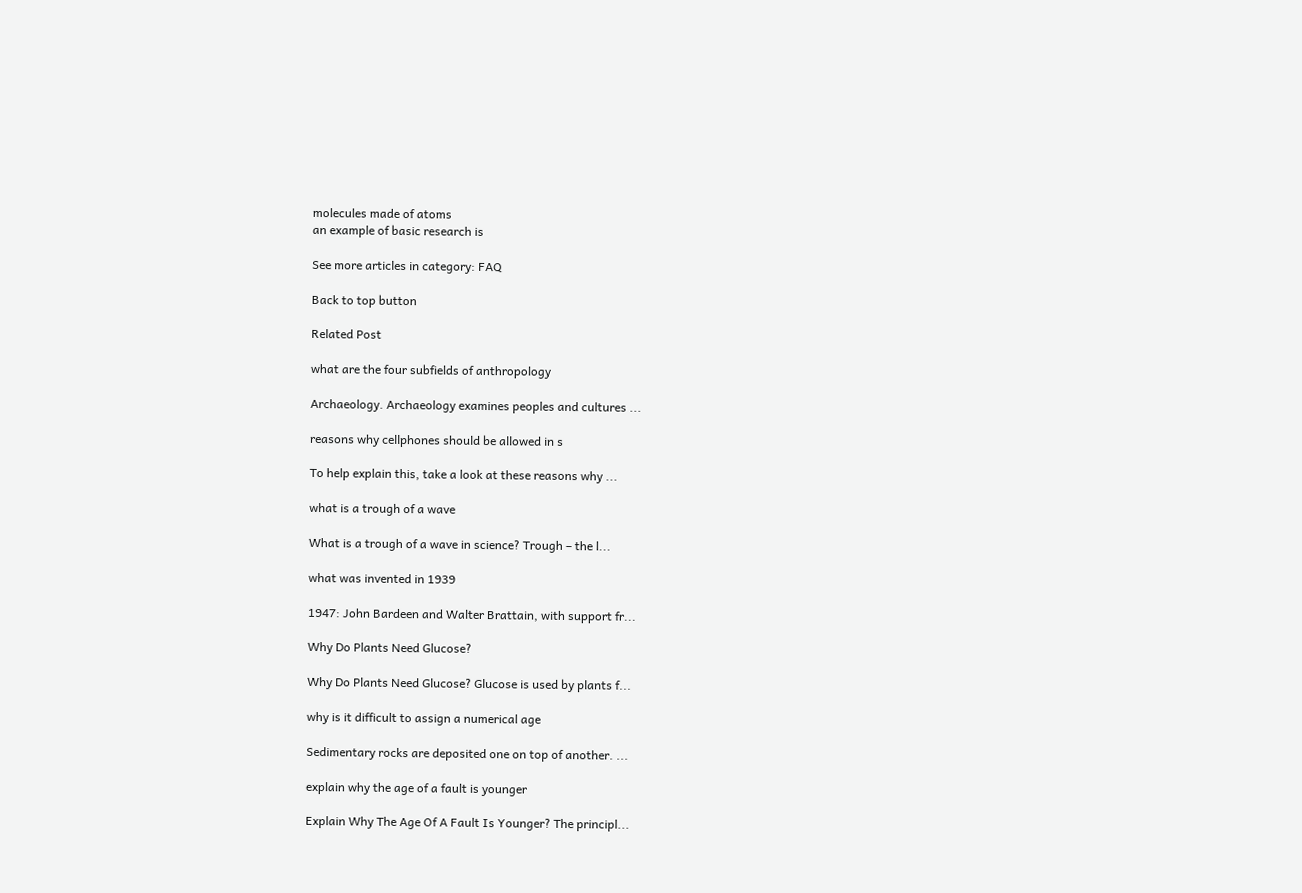molecules made of atoms
an example of basic research is

See more articles in category: FAQ

Back to top button

Related Post

what are the four subfields of anthropology

Archaeology. Archaeology examines peoples and cultures ...

reasons why cellphones should be allowed in s

To help explain this, take a look at these reasons why ...

what is a trough of a wave

What is a trough of a wave in science? Trough – the l...

what was invented in 1939

1947: John Bardeen and Walter Brattain, with support fr...

Why Do Plants Need Glucose?

Why Do Plants Need Glucose? Glucose is used by plants f...

why is it difficult to assign a numerical age

Sedimentary rocks are deposited one on top of another. ...

explain why the age of a fault is younger

Explain Why The Age Of A Fault Is Younger? The principl...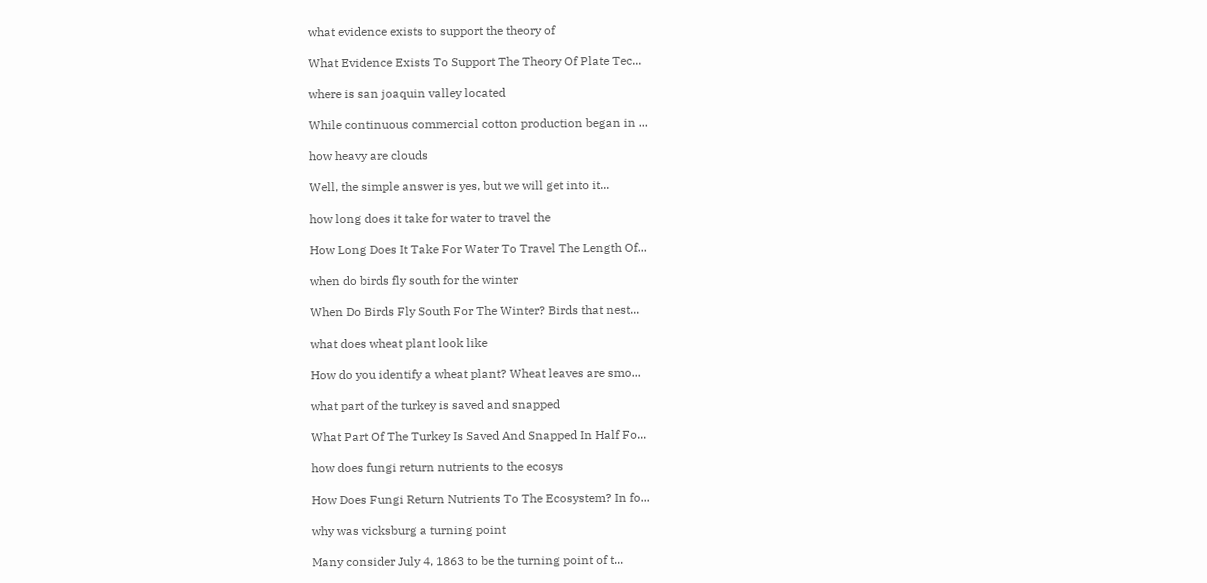what evidence exists to support the theory of

What Evidence Exists To Support The Theory Of Plate Tec...

where is san joaquin valley located

While continuous commercial cotton production began in ...

how heavy are clouds

Well, the simple answer is yes, but we will get into it...

how long does it take for water to travel the

How Long Does It Take For Water To Travel The Length Of...

when do birds fly south for the winter

When Do Birds Fly South For The Winter? Birds that nest...

what does wheat plant look like

How do you identify a wheat plant? Wheat leaves are smo...

what part of the turkey is saved and snapped

What Part Of The Turkey Is Saved And Snapped In Half Fo...

how does fungi return nutrients to the ecosys

How Does Fungi Return Nutrients To The Ecosystem? In fo...

why was vicksburg a turning point

Many consider July 4, 1863 to be the turning point of t...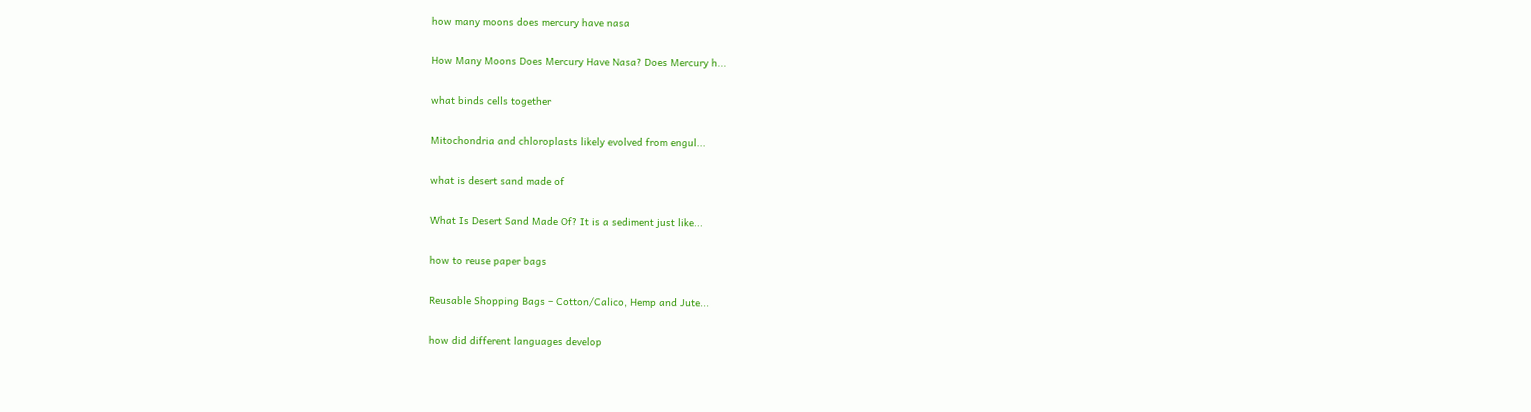how many moons does mercury have nasa

How Many Moons Does Mercury Have Nasa? Does Mercury h...

what binds cells together

Mitochondria and chloroplasts likely evolved from engul...

what is desert sand made of

What Is Desert Sand Made Of? It is a sediment just like...

how to reuse paper bags

Reusable Shopping Bags – Cotton/Calico, Hemp and Jute...

how did different languages develop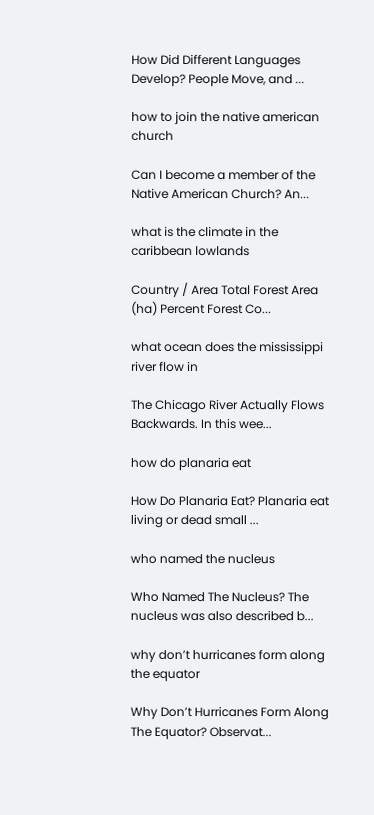How Did Different Languages Develop? People Move, and ...

how to join the native american church

Can I become a member of the Native American Church? An...

what is the climate in the caribbean lowlands

Country / Area Total Forest Area (ha) Percent Forest Co...

what ocean does the mississippi river flow in

The Chicago River Actually Flows Backwards. In this wee...

how do planaria eat

How Do Planaria Eat? Planaria eat living or dead small ...

who named the nucleus

Who Named The Nucleus? The nucleus was also described b...

why don’t hurricanes form along the equator

Why Don’t Hurricanes Form Along The Equator? Observat...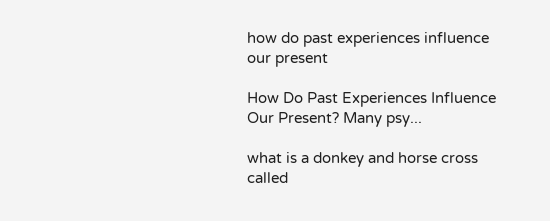how do past experiences influence our present

How Do Past Experiences Influence Our Present? Many psy...

what is a donkey and horse cross called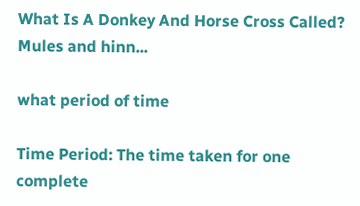What Is A Donkey And Horse Cross Called? Mules and hinn...

what period of time

Time Period: The time taken for one complete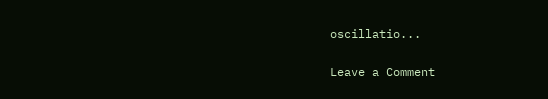oscillatio...

Leave a Comment